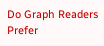Do Graph Readers Prefer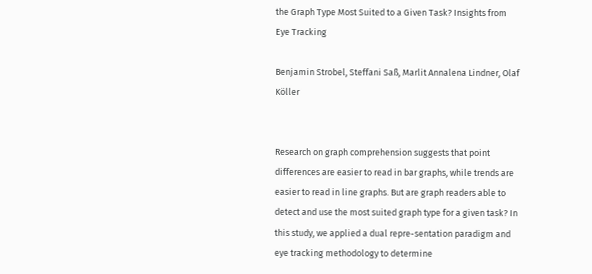the Graph Type Most Suited to a Given Task? Insights from Eye Tracking

Benjamin Strobel, Steffani Saß, Marlit Annalena Lindner, Olaf Köller


Research on graph comprehension suggests that point differences are easier to read in bar graphs, while trends are easier to read in line graphs. But are graph readers able to detect and use the most suited graph type for a given task? In this study, we applied a dual repre-sentation paradigm and eye tracking methodology to determine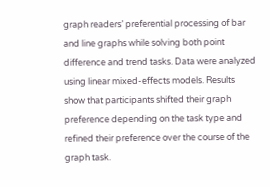graph readers’ preferential processing of bar and line graphs while solving both point difference and trend tasks. Data were analyzed using linear mixed-effects models. Results show that participants shifted their graph preference depending on the task type and refined their preference over the course of the graph task.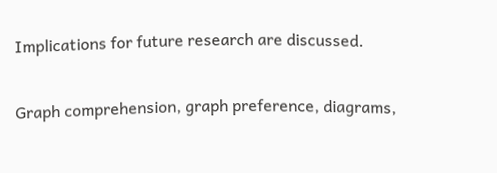Implications for future research are discussed.


Graph comprehension, graph preference, diagrams,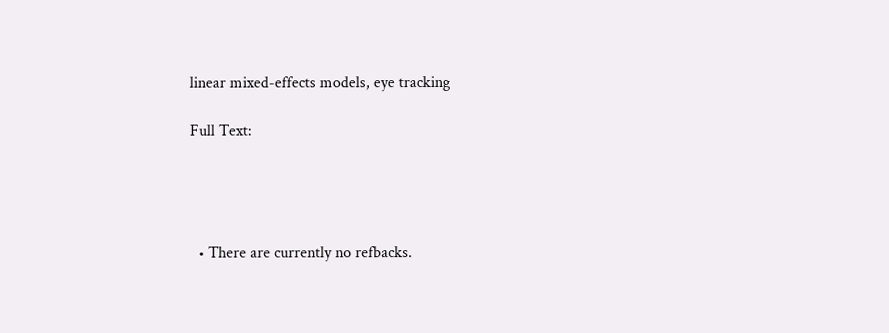linear mixed-effects models, eye tracking

Full Text:




  • There are currently no refbacks.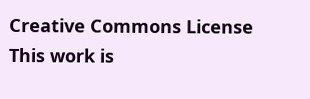Creative Commons License
This work is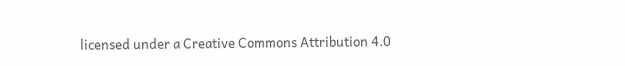licensed under a Creative Commons Attribution 4.0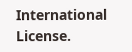International License.